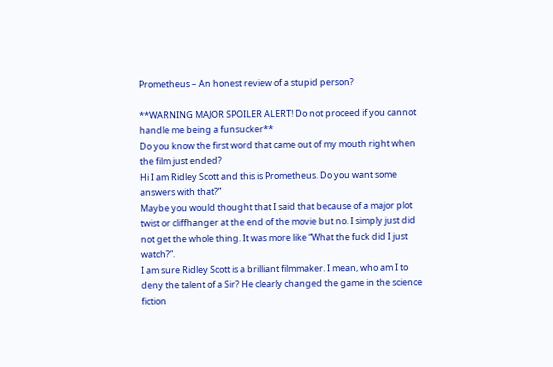Prometheus – An honest review of a stupid person?

**WARNING MAJOR SPOILER ALERT! Do not proceed if you cannot handle me being a funsucker**
Do you know the first word that came out of my mouth right when the film just ended?
Hi I am Ridley Scott and this is Prometheus. Do you want some answers with that?”
Maybe you would thought that I said that because of a major plot twist or cliffhanger at the end of the movie but no. I simply just did not get the whole thing. It was more like “What the fuck did I just watch?”.
I am sure Ridley Scott is a brilliant filmmaker. I mean, who am I to deny the talent of a Sir? He clearly changed the game in the science fiction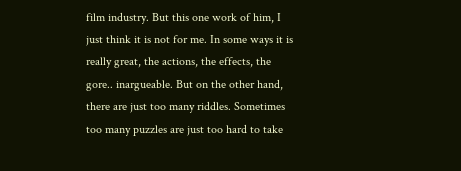film industry. But this one work of him, I just think it is not for me. In some ways it is really great, the actions, the effects, the gore.. inargueable. But on the other hand, there are just too many riddles. Sometimes too many puzzles are just too hard to take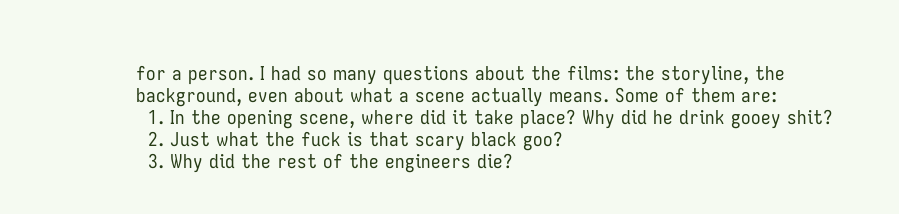for a person. I had so many questions about the films: the storyline, the background, even about what a scene actually means. Some of them are:
  1. In the opening scene, where did it take place? Why did he drink gooey shit?
  2. Just what the fuck is that scary black goo?
  3. Why did the rest of the engineers die?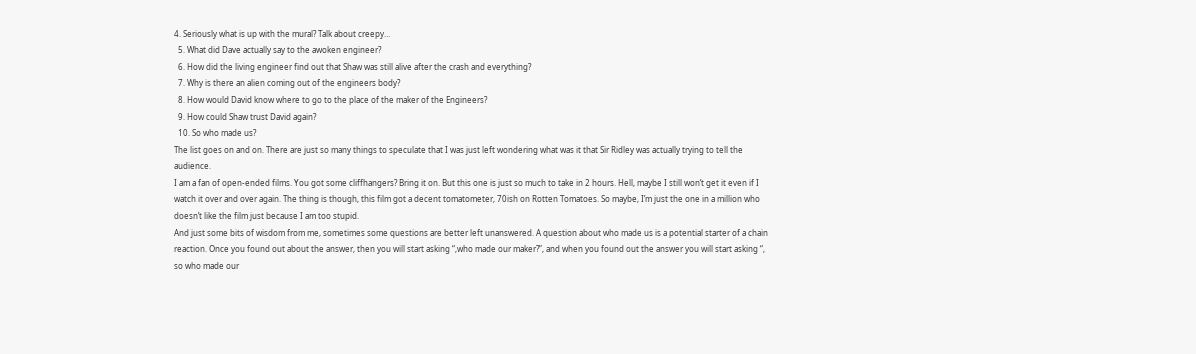4. Seriously what is up with the mural? Talk about creepy…
  5. What did Dave actually say to the awoken engineer?
  6. How did the living engineer find out that Shaw was still alive after the crash and everything?
  7. Why is there an alien coming out of the engineers body?
  8. How would David know where to go to the place of the maker of the Engineers?
  9. How could Shaw trust David again?
  10. So who made us?
The list goes on and on. There are just so many things to speculate that I was just left wondering what was it that Sir Ridley was actually trying to tell the audience.
I am a fan of open-ended films. You got some cliffhangers? Bring it on. But this one is just so much to take in 2 hours. Hell, maybe I still won’t get it even if I watch it over and over again. The thing is though, this film got a decent tomatometer, 70ish on Rotten Tomatoes. So maybe, I’m just the one in a million who doesn’t like the film just because I am too stupid.
And just some bits of wisdom from me, sometimes some questions are better left unanswered. A question about who made us is a potential starter of a chain reaction. Once you found out about the answer, then you will start asking “,who made our maker?”, and when you found out the answer you will start asking “, so who made our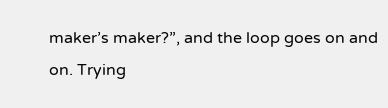maker’s maker?”, and the loop goes on and on. Trying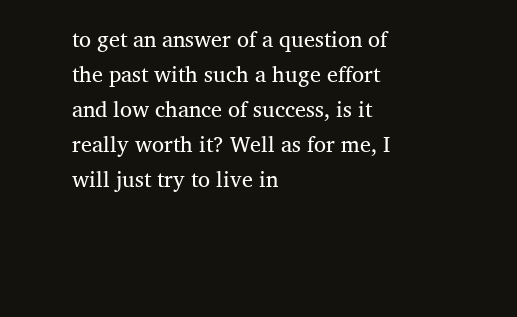to get an answer of a question of the past with such a huge effort and low chance of success, is it really worth it? Well as for me, I will just try to live in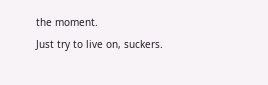the moment.
Just try to live on, suckers.